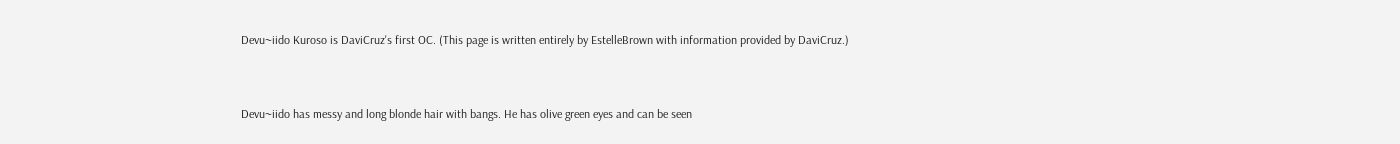Devu~iido Kuroso is DaviCruz's first OC. (This page is written entirely by EstelleBrown with information provided by DaviCruz.)


Devu~iido has messy and long blonde hair with bangs. He has olive green eyes and can be seen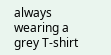always wearing a grey T-shirt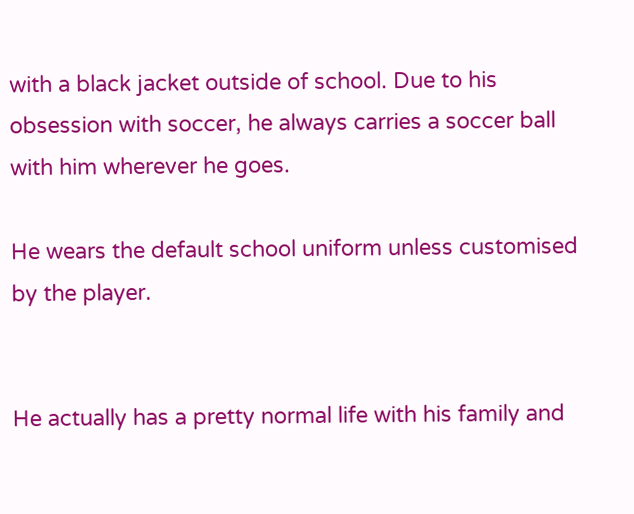with a black jacket outside of school. Due to his obsession with soccer, he always carries a soccer ball with him wherever he goes.

He wears the default school uniform unless customised by the player.


He actually has a pretty normal life with his family and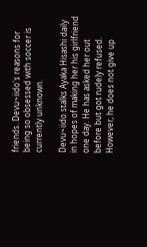friends. Devu~iido's reasons for being so obsessed with soccer is currently unknown.

Devu~iido stalks Ayaka Hisashi daily in hopes of making her his girlfriend one day. He has asked her out before but got rudely refused. However, he does not give up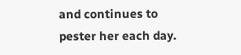and continues to pester her each day.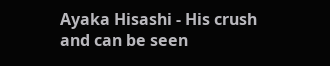Ayaka Hisashi - His crush and can be seen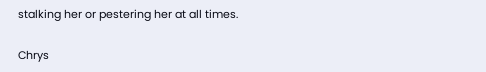stalking her or pestering her at all times.

Chrys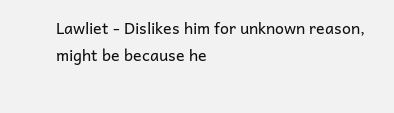Lawliet - Dislikes him for unknown reason, might be because he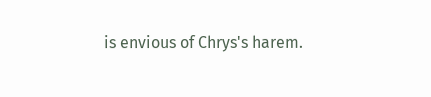is envious of Chrys's harem.